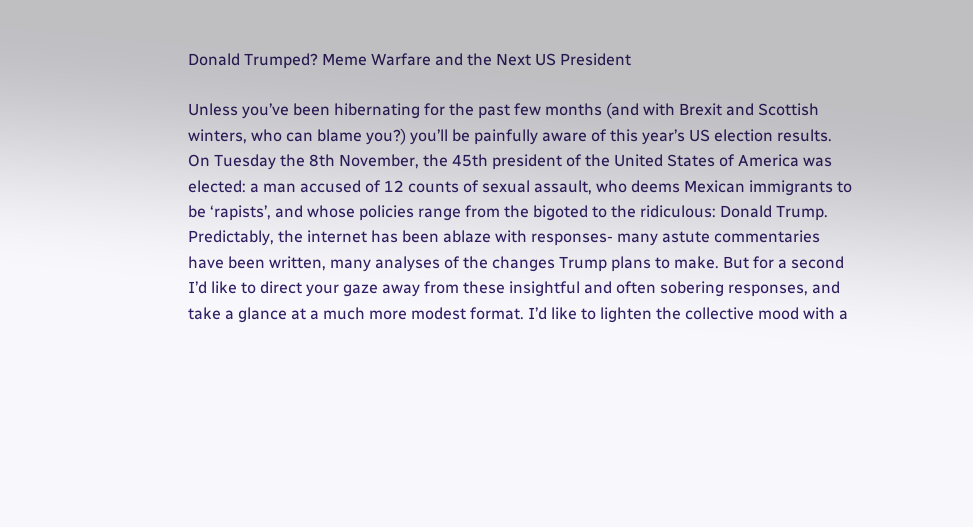Donald Trumped? Meme Warfare and the Next US President

Unless you’ve been hibernating for the past few months (and with Brexit and Scottish winters, who can blame you?) you’ll be painfully aware of this year’s US election results. On Tuesday the 8th November, the 45th president of the United States of America was elected: a man accused of 12 counts of sexual assault, who deems Mexican immigrants to be ‘rapists’, and whose policies range from the bigoted to the ridiculous: Donald Trump. Predictably, the internet has been ablaze with responses- many astute commentaries have been written, many analyses of the changes Trump plans to make. But for a second I’d like to direct your gaze away from these insightful and often sobering responses, and take a glance at a much more modest format. I’d like to lighten the collective mood with a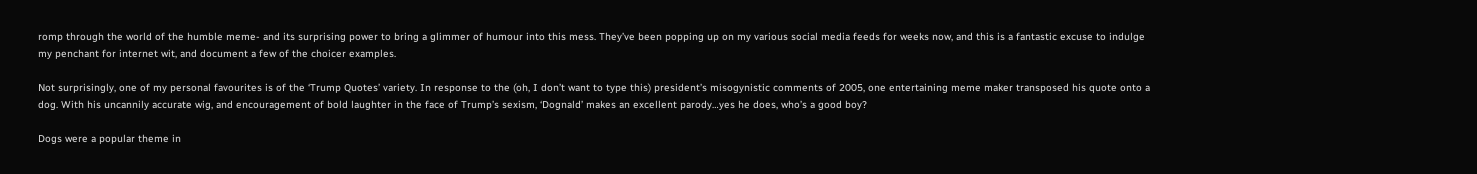romp through the world of the humble meme- and its surprising power to bring a glimmer of humour into this mess. They’ve been popping up on my various social media feeds for weeks now, and this is a fantastic excuse to indulge my penchant for internet wit, and document a few of the choicer examples.

Not surprisingly, one of my personal favourites is of the ‘Trump Quotes’ variety. In response to the (oh, I don’t want to type this) president’s misogynistic comments of 2005, one entertaining meme maker transposed his quote onto a dog. With his uncannily accurate wig, and encouragement of bold laughter in the face of Trump’s sexism, ‘Dognald’ makes an excellent parody…yes he does, who’s a good boy?

Dogs were a popular theme in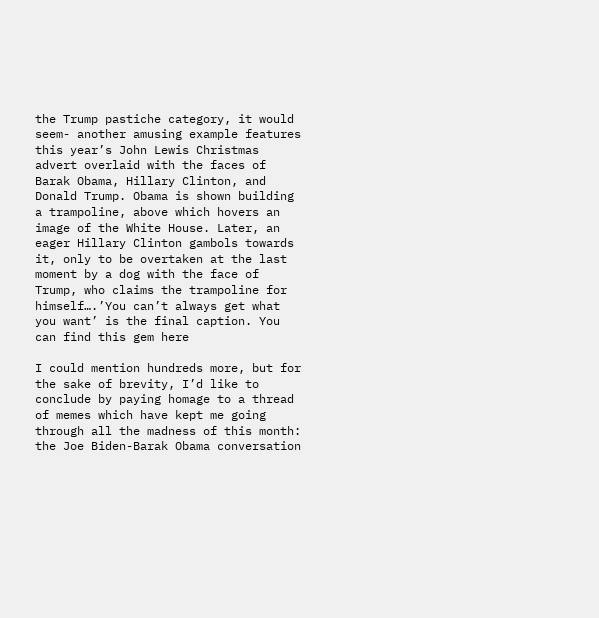the Trump pastiche category, it would seem- another amusing example features this year’s John Lewis Christmas advert overlaid with the faces of Barak Obama, Hillary Clinton, and Donald Trump. Obama is shown building a trampoline, above which hovers an image of the White House. Later, an eager Hillary Clinton gambols towards it, only to be overtaken at the last moment by a dog with the face of Trump, who claims the trampoline for himself….’You can’t always get what you want’ is the final caption. You can find this gem here

I could mention hundreds more, but for the sake of brevity, I’d like to conclude by paying homage to a thread of memes which have kept me going through all the madness of this month: the Joe Biden-Barak Obama conversation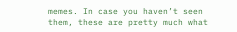memes. In case you haven’t seen them, these are pretty much what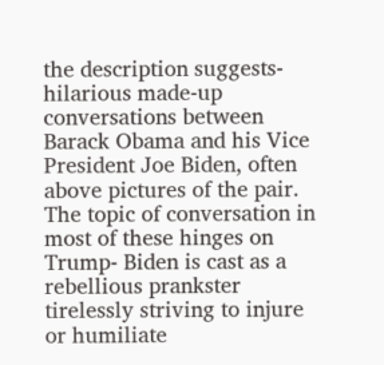the description suggests- hilarious made-up conversations between Barack Obama and his Vice President Joe Biden, often above pictures of the pair. The topic of conversation in most of these hinges on Trump- Biden is cast as a rebellious prankster tirelessly striving to injure or humiliate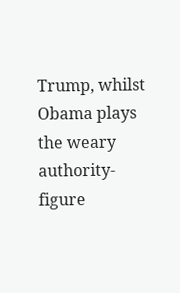Trump, whilst Obama plays the weary authority-figure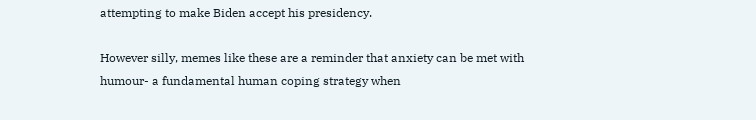attempting to make Biden accept his presidency.

However silly, memes like these are a reminder that anxiety can be met with humour- a fundamental human coping strategy when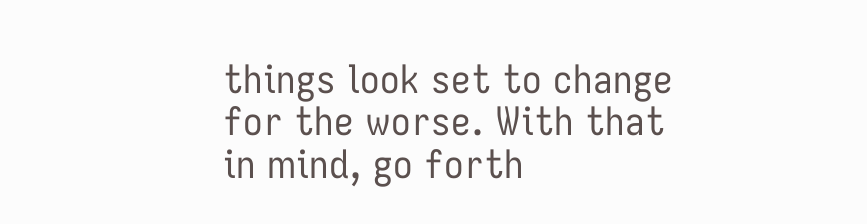things look set to change for the worse. With that in mind, go forth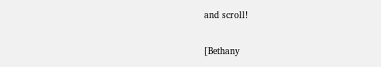and scroll!

[Bethany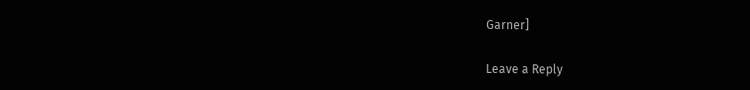Garner]

Leave a Reply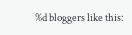%d bloggers like this: